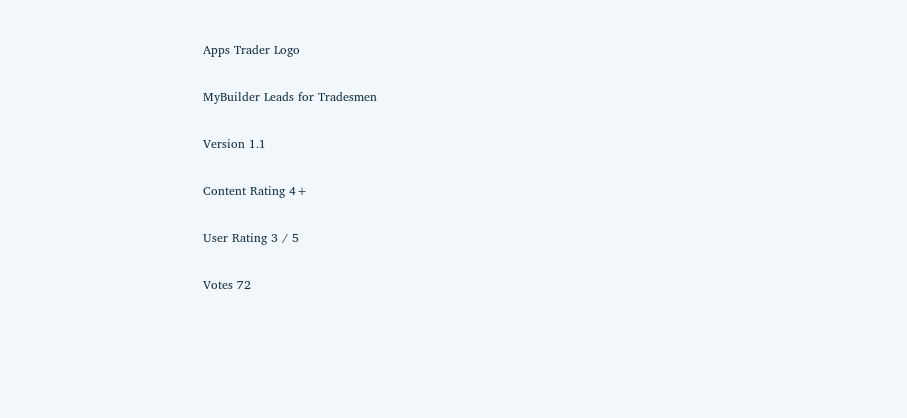Apps Trader Logo

MyBuilder Leads for Tradesmen

Version 1.1

Content Rating 4+

User Rating 3 / 5

Votes 72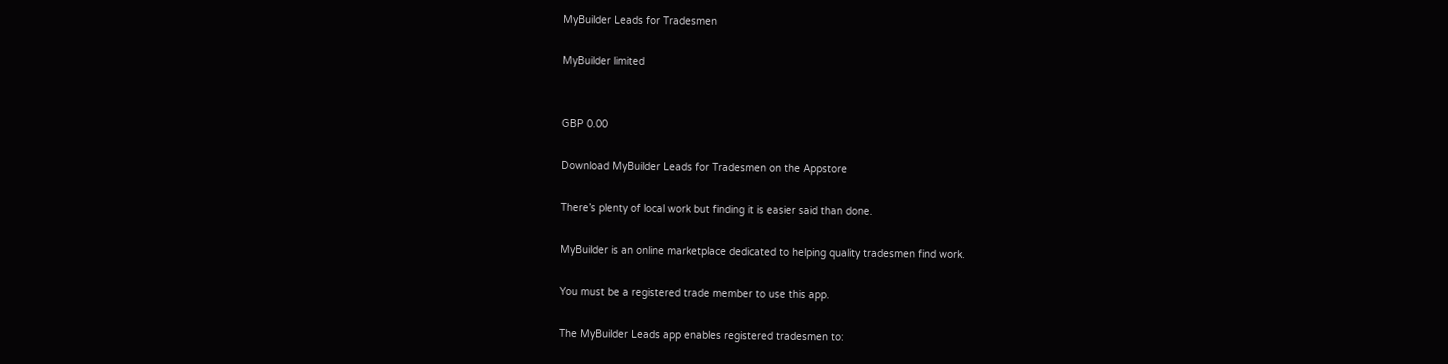MyBuilder Leads for Tradesmen

MyBuilder limited


GBP 0.00

Download MyBuilder Leads for Tradesmen on the Appstore

There’s plenty of local work but finding it is easier said than done.

MyBuilder is an online marketplace dedicated to helping quality tradesmen find work.

You must be a registered trade member to use this app.

The MyBuilder Leads app enables registered tradesmen to: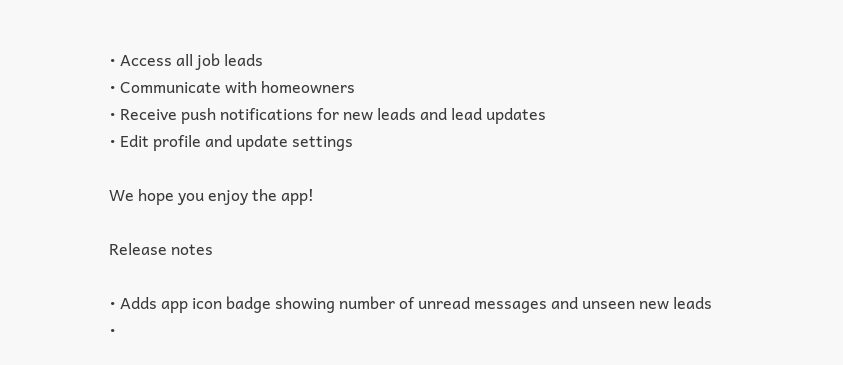• Access all job leads
• Communicate with homeowners
• Receive push notifications for new leads and lead updates
• Edit profile and update settings

We hope you enjoy the app!

Release notes

• Adds app icon badge showing number of unread messages and unseen new leads
•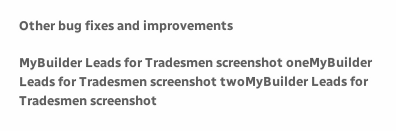Other bug fixes and improvements

MyBuilder Leads for Tradesmen screenshot oneMyBuilder Leads for Tradesmen screenshot twoMyBuilder Leads for Tradesmen screenshot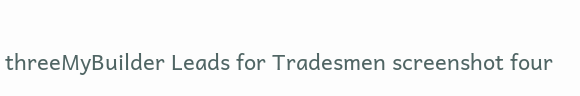threeMyBuilder Leads for Tradesmen screenshot four